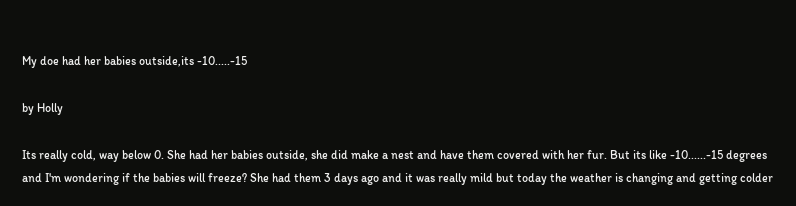My doe had her babies outside,its -10.....-15

by Holly

Its really cold, way below 0. She had her babies outside, she did make a nest and have them covered with her fur. But its like -10......-15 degrees and I'm wondering if the babies will freeze? She had them 3 days ago and it was really mild but today the weather is changing and getting colder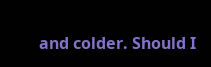and colder. Should I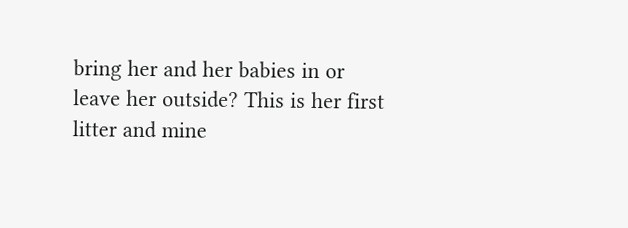bring her and her babies in or leave her outside? This is her first litter and mine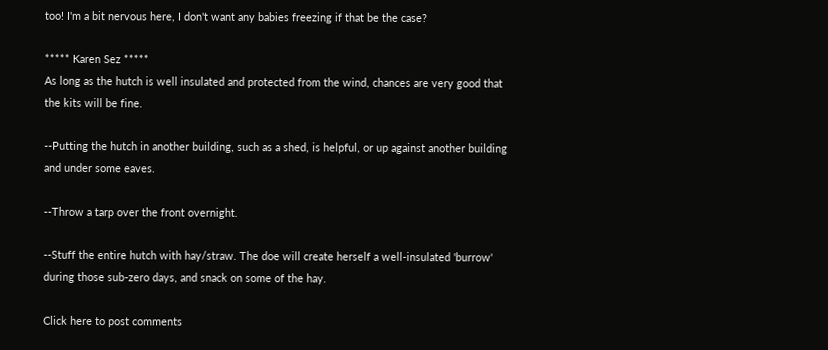too! I'm a bit nervous here, I don't want any babies freezing if that be the case?

***** Karen Sez *****
As long as the hutch is well insulated and protected from the wind, chances are very good that the kits will be fine.

--Putting the hutch in another building, such as a shed, is helpful, or up against another building and under some eaves.

--Throw a tarp over the front overnight.

--Stuff the entire hutch with hay/straw. The doe will create herself a well-insulated 'burrow' during those sub-zero days, and snack on some of the hay.

Click here to post comments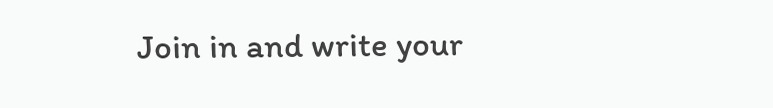Join in and write your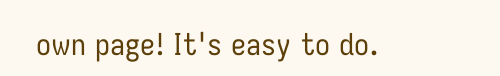own page! It's easy to do.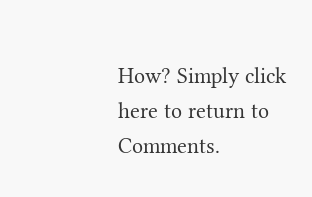How? Simply click here to return to Comments.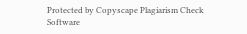Protected by Copyscape Plagiarism Check Software